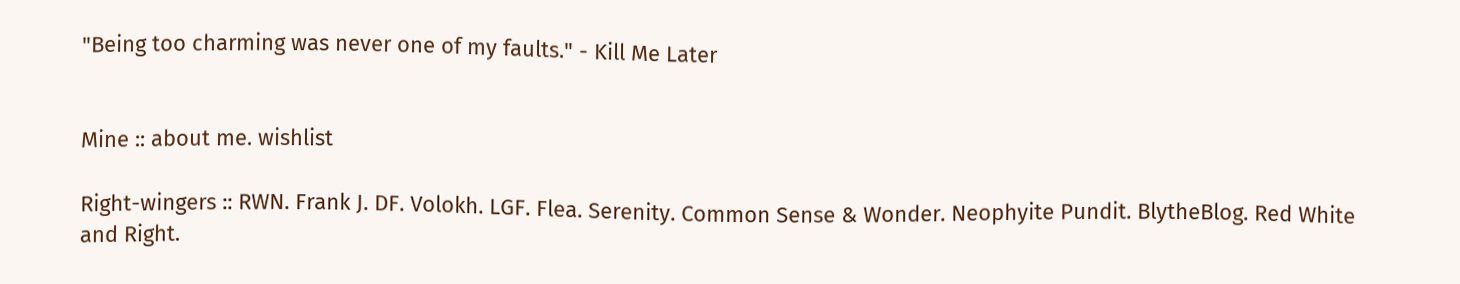"Being too charming was never one of my faults." - Kill Me Later


Mine :: about me. wishlist

Right-wingers :: RWN. Frank J. DF. Volokh. LGF. Flea. Serenity. Common Sense & Wonder. Neophyite Pundit. BlytheBlog. Red White and Right.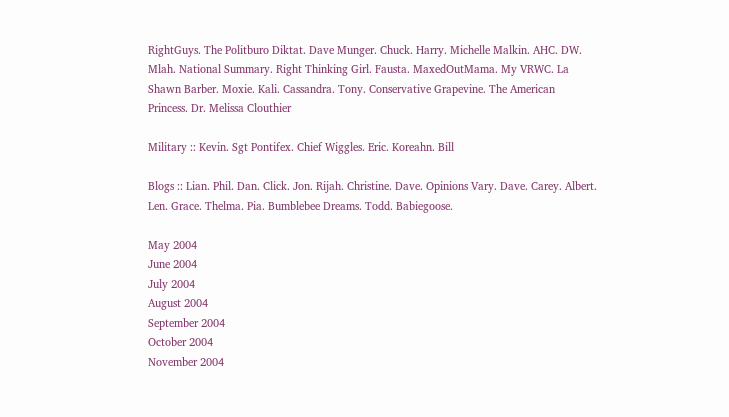RightGuys. The Politburo Diktat. Dave Munger. Chuck. Harry. Michelle Malkin. AHC. DW. Mlah. National Summary. Right Thinking Girl. Fausta. MaxedOutMama. My VRWC. La Shawn Barber. Moxie. Kali. Cassandra. Tony. Conservative Grapevine. The American Princess. Dr. Melissa Clouthier

Military :: Kevin. Sgt Pontifex. Chief Wiggles. Eric. Koreahn. Bill

Blogs :: Lian. Phil. Dan. Click. Jon. Rijah. Christine. Dave. Opinions Vary. Dave. Carey. Albert. Len. Grace. Thelma. Pia. Bumblebee Dreams. Todd. Babiegoose.

May 2004
June 2004
July 2004
August 2004
September 2004
October 2004
November 2004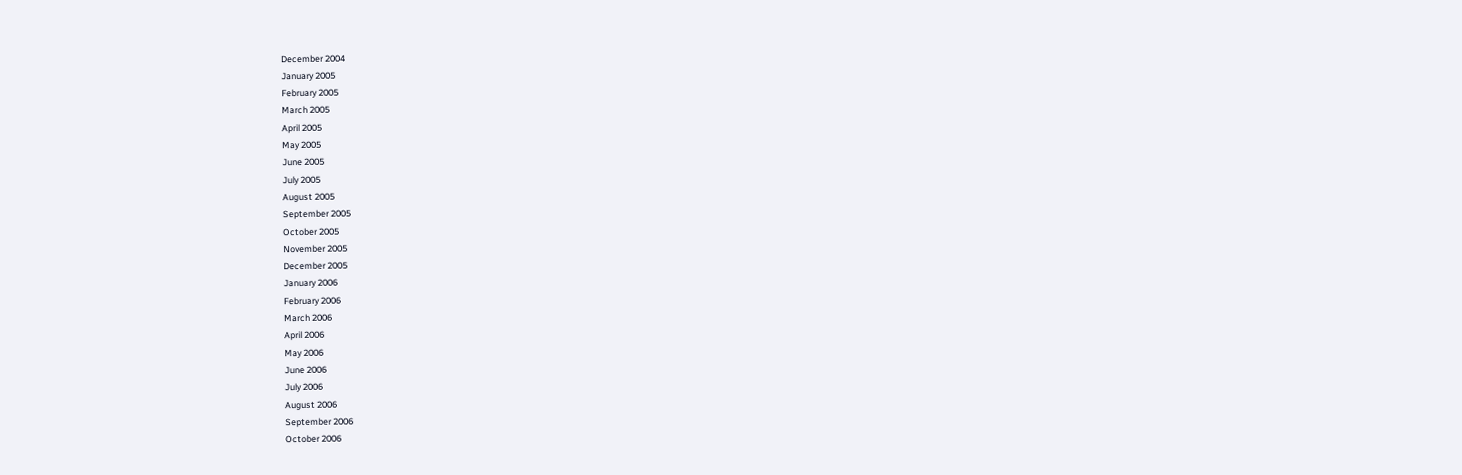December 2004
January 2005
February 2005
March 2005
April 2005
May 2005
June 2005
July 2005
August 2005
September 2005
October 2005
November 2005
December 2005
January 2006
February 2006
March 2006
April 2006
May 2006
June 2006
July 2006
August 2006
September 2006
October 2006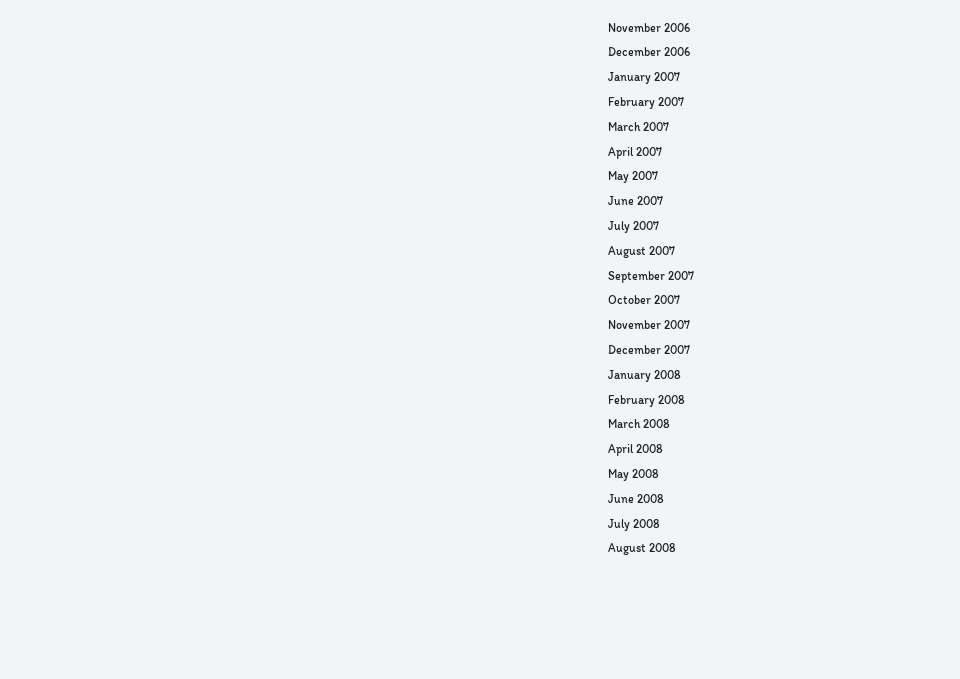November 2006
December 2006
January 2007
February 2007
March 2007
April 2007
May 2007
June 2007
July 2007
August 2007
September 2007
October 2007
November 2007
December 2007
January 2008
February 2008
March 2008
April 2008
May 2008
June 2008
July 2008
August 2008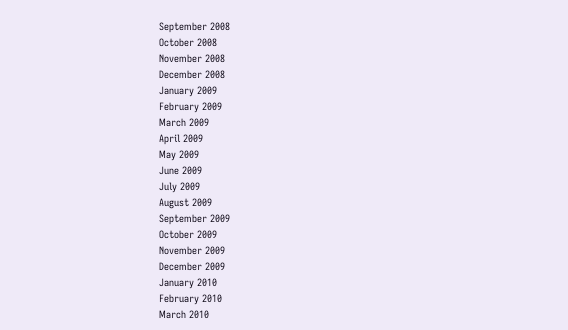September 2008
October 2008
November 2008
December 2008
January 2009
February 2009
March 2009
April 2009
May 2009
June 2009
July 2009
August 2009
September 2009
October 2009
November 2009
December 2009
January 2010
February 2010
March 2010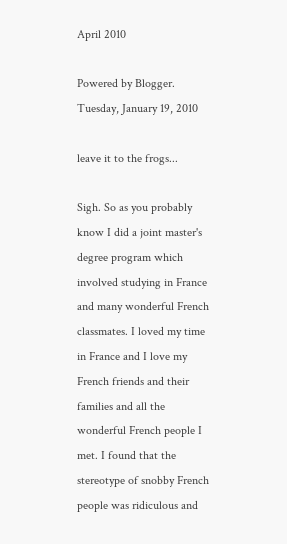April 2010

Powered by Blogger.
Tuesday, January 19, 2010

leave it to the frogs...

Sigh. So as you probably know I did a joint master's degree program which involved studying in France and many wonderful French classmates. I loved my time in France and I love my French friends and their families and all the wonderful French people I met. I found that the stereotype of snobby French people was ridiculous and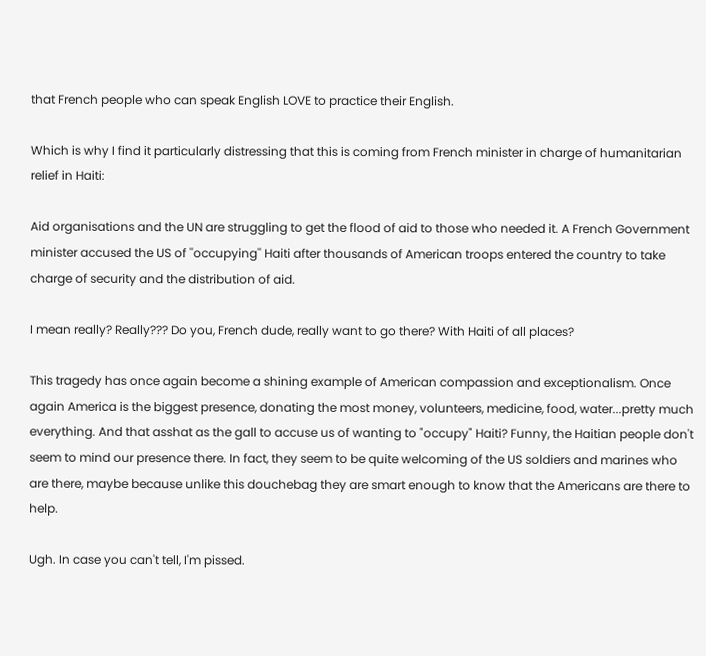that French people who can speak English LOVE to practice their English.

Which is why I find it particularly distressing that this is coming from French minister in charge of humanitarian relief in Haiti:

Aid organisations and the UN are struggling to get the flood of aid to those who needed it. A French Government minister accused the US of ''occupying'' Haiti after thousands of American troops entered the country to take charge of security and the distribution of aid.

I mean really? Really??? Do you, French dude, really want to go there? With Haiti of all places?

This tragedy has once again become a shining example of American compassion and exceptionalism. Once again America is the biggest presence, donating the most money, volunteers, medicine, food, water...pretty much everything. And that asshat as the gall to accuse us of wanting to "occupy" Haiti? Funny, the Haitian people don't seem to mind our presence there. In fact, they seem to be quite welcoming of the US soldiers and marines who are there, maybe because unlike this douchebag they are smart enough to know that the Americans are there to help.

Ugh. In case you can't tell, I'm pissed.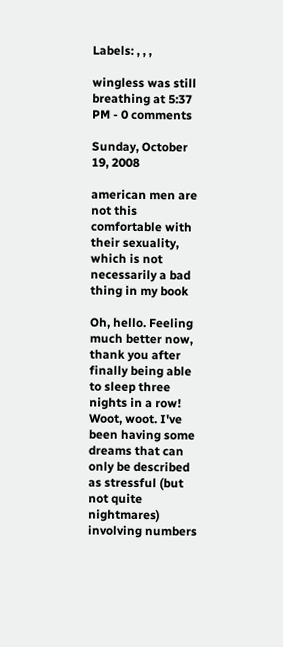Labels: , , ,

wingless was still breathing at 5:37 PM - 0 comments

Sunday, October 19, 2008

american men are not this comfortable with their sexuality, which is not necessarily a bad thing in my book

Oh, hello. Feeling much better now, thank you after finally being able to sleep three nights in a row! Woot, woot. I've been having some dreams that can only be described as stressful (but not quite nightmares) involving numbers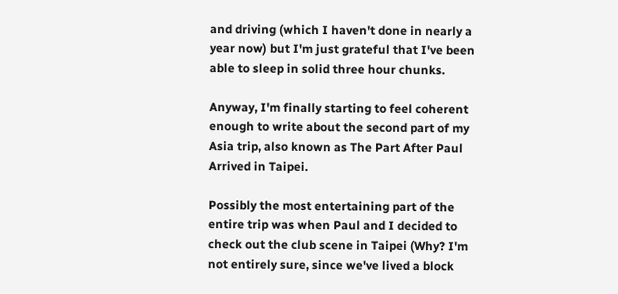and driving (which I haven't done in nearly a year now) but I'm just grateful that I've been able to sleep in solid three hour chunks.

Anyway, I'm finally starting to feel coherent enough to write about the second part of my Asia trip, also known as The Part After Paul Arrived in Taipei.

Possibly the most entertaining part of the entire trip was when Paul and I decided to check out the club scene in Taipei (Why? I'm not entirely sure, since we've lived a block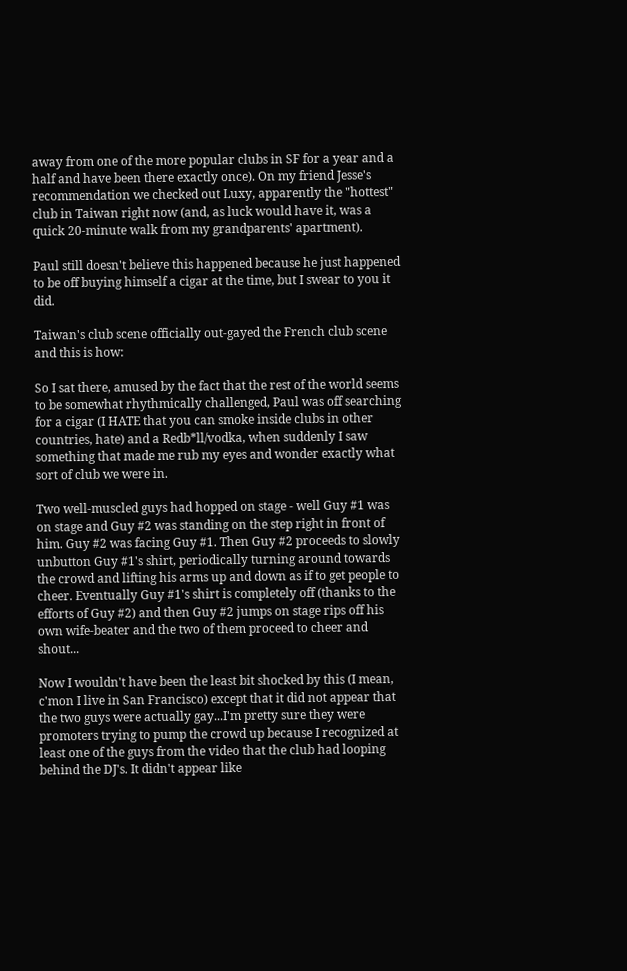away from one of the more popular clubs in SF for a year and a half and have been there exactly once). On my friend Jesse's recommendation we checked out Luxy, apparently the "hottest" club in Taiwan right now (and, as luck would have it, was a quick 20-minute walk from my grandparents' apartment).

Paul still doesn't believe this happened because he just happened to be off buying himself a cigar at the time, but I swear to you it did.

Taiwan's club scene officially out-gayed the French club scene and this is how:

So I sat there, amused by the fact that the rest of the world seems to be somewhat rhythmically challenged, Paul was off searching for a cigar (I HATE that you can smoke inside clubs in other countries, hate) and a Redb*ll/vodka, when suddenly I saw something that made me rub my eyes and wonder exactly what sort of club we were in.

Two well-muscled guys had hopped on stage - well Guy #1 was on stage and Guy #2 was standing on the step right in front of him. Guy #2 was facing Guy #1. Then Guy #2 proceeds to slowly unbutton Guy #1's shirt, periodically turning around towards the crowd and lifting his arms up and down as if to get people to cheer. Eventually Guy #1's shirt is completely off (thanks to the efforts of Guy #2) and then Guy #2 jumps on stage rips off his own wife-beater and the two of them proceed to cheer and shout...

Now I wouldn't have been the least bit shocked by this (I mean, c'mon I live in San Francisco) except that it did not appear that the two guys were actually gay...I'm pretty sure they were promoters trying to pump the crowd up because I recognized at least one of the guys from the video that the club had looping behind the DJ's. It didn't appear like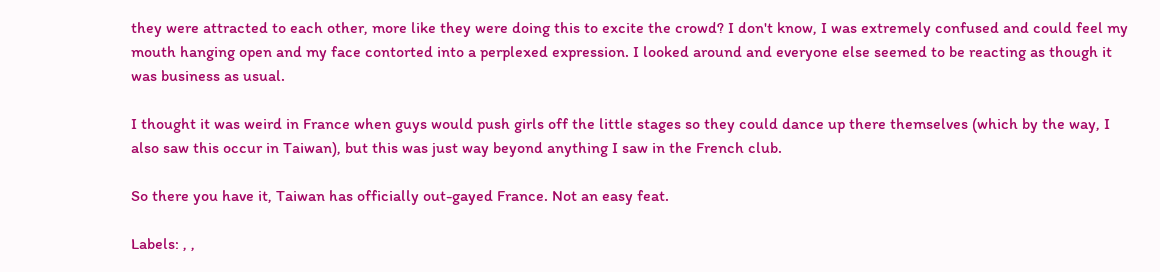they were attracted to each other, more like they were doing this to excite the crowd? I don't know, I was extremely confused and could feel my mouth hanging open and my face contorted into a perplexed expression. I looked around and everyone else seemed to be reacting as though it was business as usual.

I thought it was weird in France when guys would push girls off the little stages so they could dance up there themselves (which by the way, I also saw this occur in Taiwan), but this was just way beyond anything I saw in the French club.

So there you have it, Taiwan has officially out-gayed France. Not an easy feat.

Labels: , ,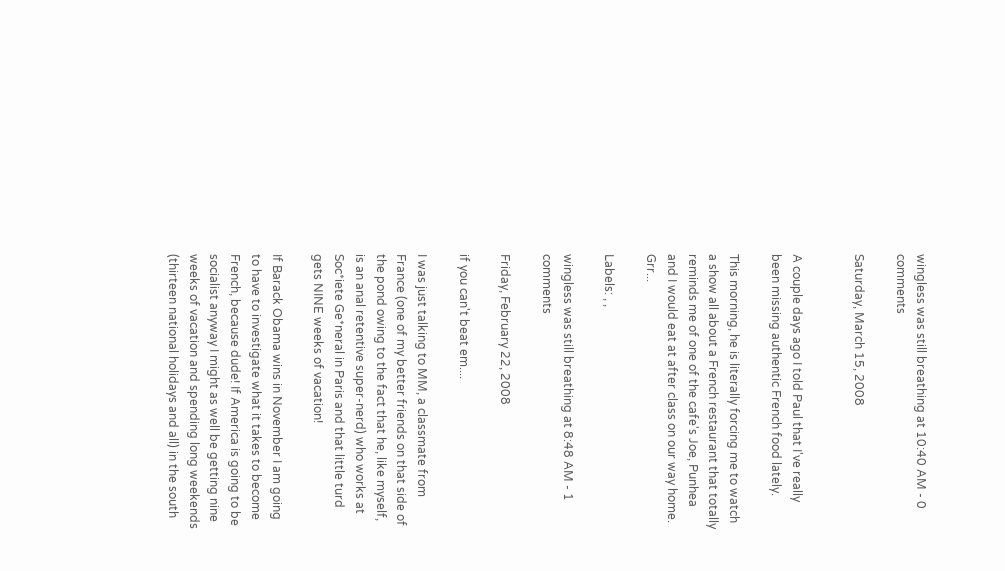wingless was still breathing at 10:40 AM - 0 comments

Saturday, March 15, 2008


A couple days ago I told Paul that I've really been missing authentic French food lately.

This morning, he is literally forcing me to watch a show all about a French restaurant that totally reminds me of one of the cafe's Joe, Punhea and I would eat at after class on our way home. Grr...

Labels: , ,

wingless was still breathing at 8:48 AM - 1 comments

Friday, February 22, 2008

if you can't beat em....

I was just talking to MM, a classmate from France (one of my better friends on that side of the pond owing to the fact that he, like myself, is an anal retentive super-nerd) who works at Soc*iete Ge*neral in Paris and that little turd gets NINE weeks of vacation!

If Barack Obama wins in November I am going to have to investigate what it takes to become French, because dude! If America is going to be socialist anyway I might as well be getting nine weeks of vacation and spending long weekends (thirteen national holidays and all) in the south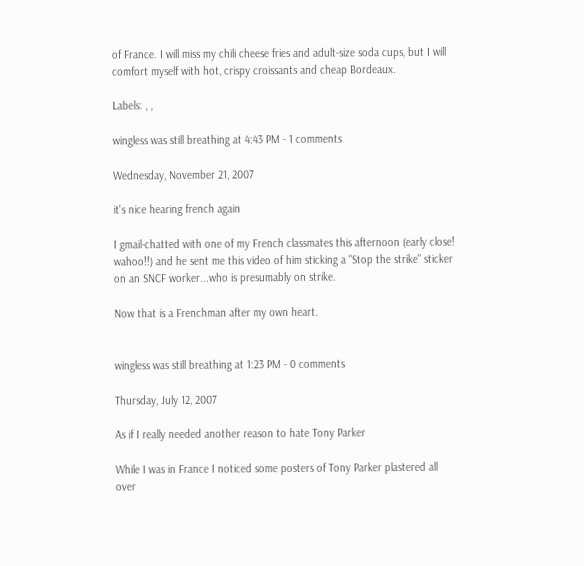of France. I will miss my chili cheese fries and adult-size soda cups, but I will comfort myself with hot, crispy croissants and cheap Bordeaux.

Labels: , ,

wingless was still breathing at 4:43 PM - 1 comments

Wednesday, November 21, 2007

it's nice hearing french again

I gmail-chatted with one of my French classmates this afternoon (early close! wahoo!!) and he sent me this video of him sticking a "Stop the strike" sticker on an SNCF worker...who is presumably on strike.

Now that is a Frenchman after my own heart.


wingless was still breathing at 1:23 PM - 0 comments

Thursday, July 12, 2007

As if I really needed another reason to hate Tony Parker

While I was in France I noticed some posters of Tony Parker plastered all over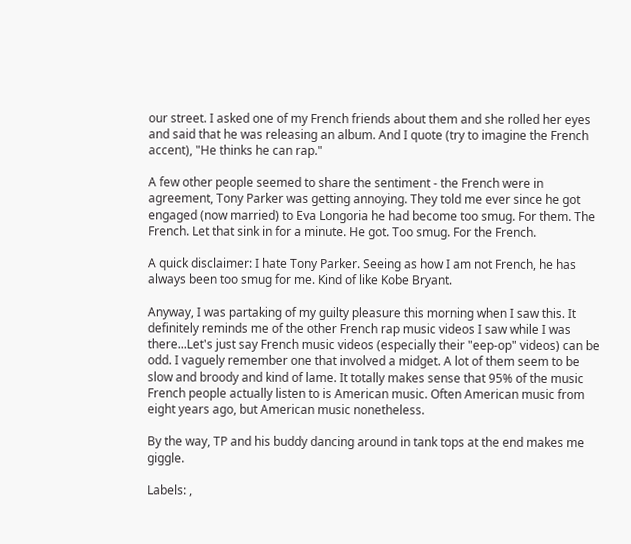our street. I asked one of my French friends about them and she rolled her eyes and said that he was releasing an album. And I quote (try to imagine the French accent), "He thinks he can rap."

A few other people seemed to share the sentiment - the French were in agreement, Tony Parker was getting annoying. They told me ever since he got engaged (now married) to Eva Longoria he had become too smug. For them. The French. Let that sink in for a minute. He got. Too smug. For the French.

A quick disclaimer: I hate Tony Parker. Seeing as how I am not French, he has always been too smug for me. Kind of like Kobe Bryant.

Anyway, I was partaking of my guilty pleasure this morning when I saw this. It definitely reminds me of the other French rap music videos I saw while I was there...Let's just say French music videos (especially their "eep-op" videos) can be odd. I vaguely remember one that involved a midget. A lot of them seem to be slow and broody and kind of lame. It totally makes sense that 95% of the music French people actually listen to is American music. Often American music from eight years ago, but American music nonetheless.

By the way, TP and his buddy dancing around in tank tops at the end makes me giggle.

Labels: ,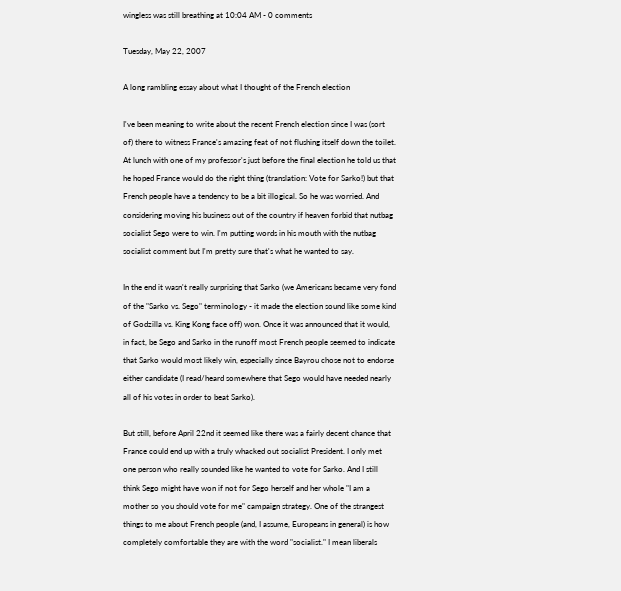wingless was still breathing at 10:04 AM - 0 comments

Tuesday, May 22, 2007

A long rambling essay about what I thought of the French election

I've been meaning to write about the recent French election since I was (sort of) there to witness France's amazing feat of not flushing itself down the toilet. At lunch with one of my professor's just before the final election he told us that he hoped France would do the right thing (translation: Vote for Sarko!) but that French people have a tendency to be a bit illogical. So he was worried. And considering moving his business out of the country if heaven forbid that nutbag socialist Sego were to win. I'm putting words in his mouth with the nutbag socialist comment but I'm pretty sure that's what he wanted to say.

In the end it wasn't really surprising that Sarko (we Americans became very fond of the "Sarko vs. Sego" terminology - it made the election sound like some kind of Godzilla vs. King Kong face off) won. Once it was announced that it would, in fact, be Sego and Sarko in the runoff most French people seemed to indicate that Sarko would most likely win, especially since Bayrou chose not to endorse either candidate (I read/heard somewhere that Sego would have needed nearly all of his votes in order to beat Sarko).

But still, before April 22nd it seemed like there was a fairly decent chance that France could end up with a truly whacked out socialist President. I only met one person who really sounded like he wanted to vote for Sarko. And I still think Sego might have won if not for Sego herself and her whole "I am a mother so you should vote for me" campaign strategy. One of the strangest things to me about French people (and, I assume, Europeans in general) is how completely comfortable they are with the word "socialist." I mean liberals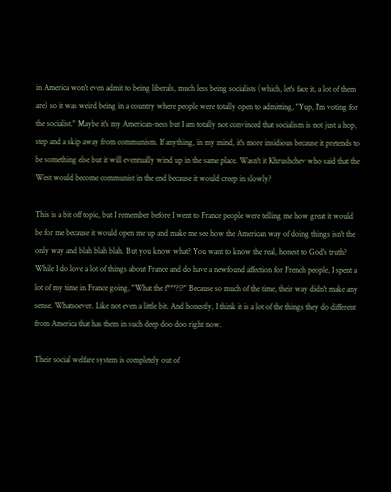in America won't even admit to being liberals, much less being socialists (which, let's face it, a lot of them are) so it was weird being in a country where people were totally open to admitting, "Yup, I'm voting for the socialist." Maybe it's my American-ness but I am totally not convinced that socialism is not just a hop, step and a skip away from communism. If anything, in my mind, it's more insidious because it pretends to be something else but it will eventually wind up in the same place. Wasn't it Khrushchev who said that the West would become communist in the end because it would creep in slowly?

This is a bit off topic, but I remember before I went to France people were telling me how great it would be for me because it would open me up and make me see how the American way of doing things isn't the only way and blah blah blah. But you know what? You want to know the real, honest to God's truth? While I do love a lot of things about France and do have a newfound affection for French people, I spent a lot of my time in France going, "What the f***?!?" Because so much of the time, their way didn't make any sense. Whatsoever. Like not even a little bit. And honestly, I think it is a lot of the things they do different from America that has them in such deep doo doo right now.

Their social welfare system is completely out of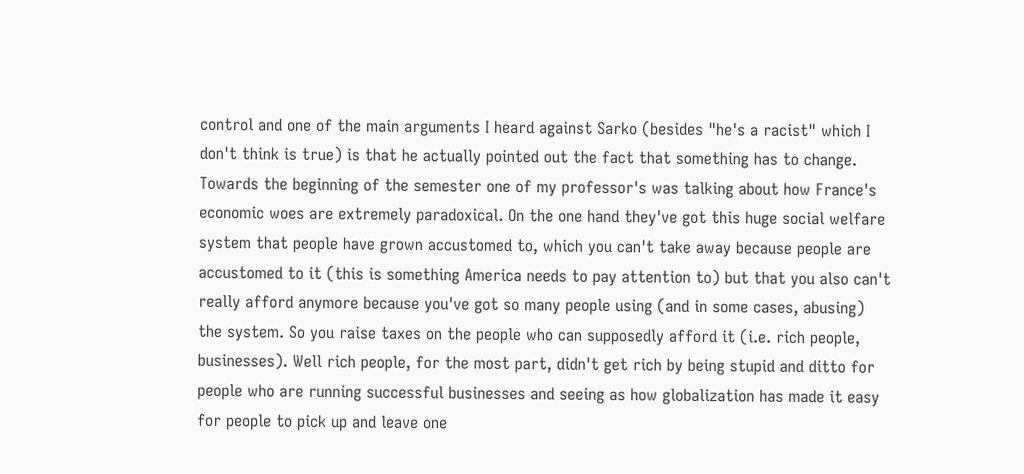control and one of the main arguments I heard against Sarko (besides "he's a racist" which I don't think is true) is that he actually pointed out the fact that something has to change. Towards the beginning of the semester one of my professor's was talking about how France's economic woes are extremely paradoxical. On the one hand they've got this huge social welfare system that people have grown accustomed to, which you can't take away because people are accustomed to it (this is something America needs to pay attention to) but that you also can't really afford anymore because you've got so many people using (and in some cases, abusing) the system. So you raise taxes on the people who can supposedly afford it (i.e. rich people, businesses). Well rich people, for the most part, didn't get rich by being stupid and ditto for people who are running successful businesses and seeing as how globalization has made it easy for people to pick up and leave one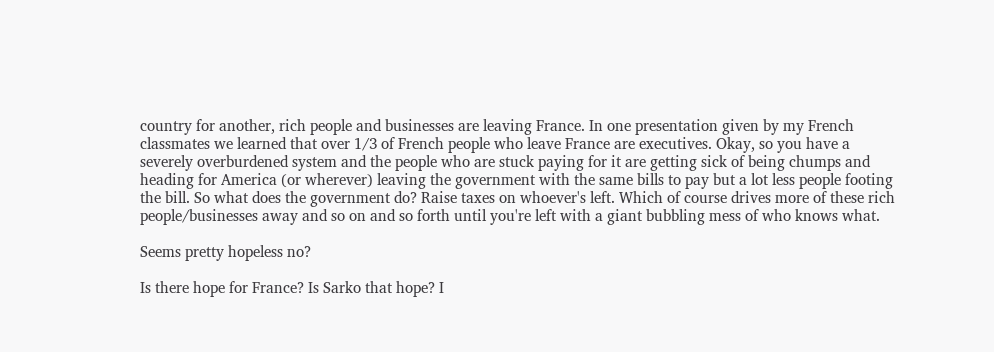country for another, rich people and businesses are leaving France. In one presentation given by my French classmates we learned that over 1/3 of French people who leave France are executives. Okay, so you have a severely overburdened system and the people who are stuck paying for it are getting sick of being chumps and heading for America (or wherever) leaving the government with the same bills to pay but a lot less people footing the bill. So what does the government do? Raise taxes on whoever's left. Which of course drives more of these rich people/businesses away and so on and so forth until you're left with a giant bubbling mess of who knows what.

Seems pretty hopeless no?

Is there hope for France? Is Sarko that hope? I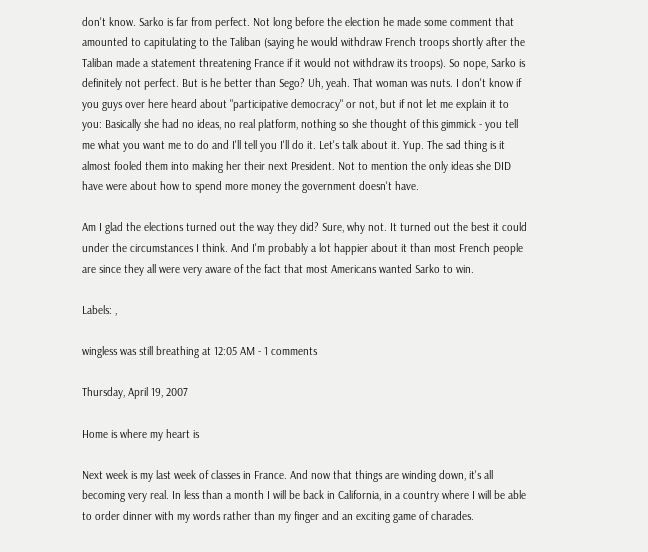don't know. Sarko is far from perfect. Not long before the election he made some comment that amounted to capitulating to the Taliban (saying he would withdraw French troops shortly after the Taliban made a statement threatening France if it would not withdraw its troops). So nope, Sarko is definitely not perfect. But is he better than Sego? Uh, yeah. That woman was nuts. I don't know if you guys over here heard about "participative democracy" or not, but if not let me explain it to you: Basically she had no ideas, no real platform, nothing so she thought of this gimmick - you tell me what you want me to do and I'll tell you I'll do it. Let's talk about it. Yup. The sad thing is it almost fooled them into making her their next President. Not to mention the only ideas she DID have were about how to spend more money the government doesn't have.

Am I glad the elections turned out the way they did? Sure, why not. It turned out the best it could under the circumstances I think. And I'm probably a lot happier about it than most French people are since they all were very aware of the fact that most Americans wanted Sarko to win.

Labels: ,

wingless was still breathing at 12:05 AM - 1 comments

Thursday, April 19, 2007

Home is where my heart is

Next week is my last week of classes in France. And now that things are winding down, it's all becoming very real. In less than a month I will be back in California, in a country where I will be able to order dinner with my words rather than my finger and an exciting game of charades.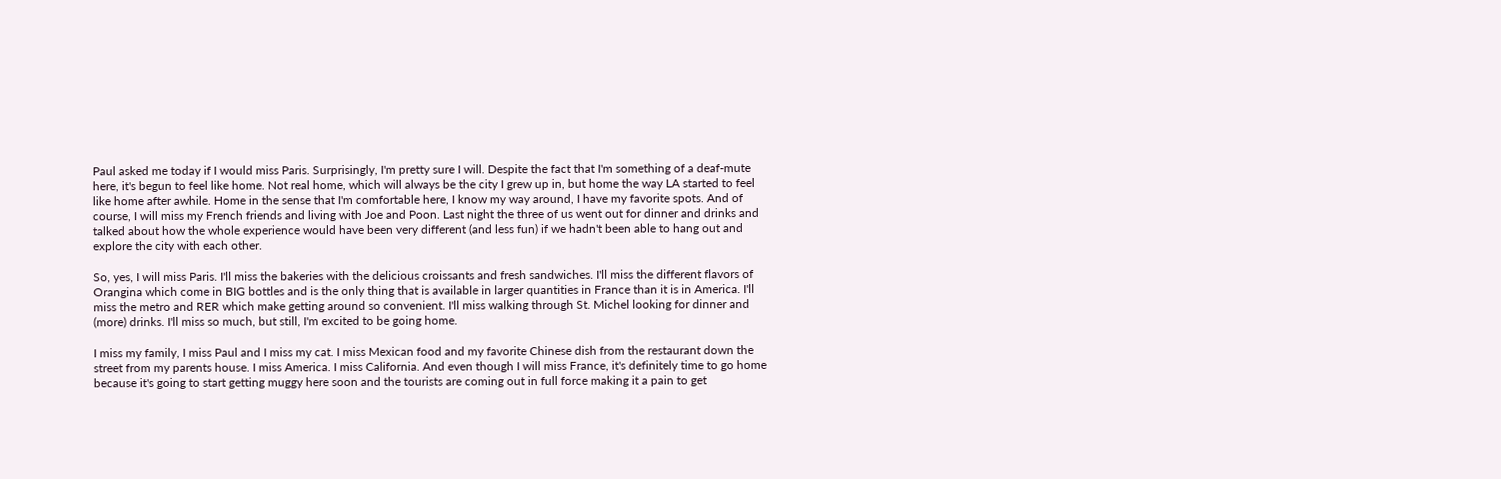Paul asked me today if I would miss Paris. Surprisingly, I'm pretty sure I will. Despite the fact that I'm something of a deaf-mute here, it's begun to feel like home. Not real home, which will always be the city I grew up in, but home the way LA started to feel like home after awhile. Home in the sense that I'm comfortable here, I know my way around, I have my favorite spots. And of course, I will miss my French friends and living with Joe and Poon. Last night the three of us went out for dinner and drinks and talked about how the whole experience would have been very different (and less fun) if we hadn't been able to hang out and explore the city with each other.

So, yes, I will miss Paris. I'll miss the bakeries with the delicious croissants and fresh sandwiches. I'll miss the different flavors of Orangina which come in BIG bottles and is the only thing that is available in larger quantities in France than it is in America. I'll miss the metro and RER which make getting around so convenient. I'll miss walking through St. Michel looking for dinner and (more) drinks. I'll miss so much, but still, I'm excited to be going home.

I miss my family, I miss Paul and I miss my cat. I miss Mexican food and my favorite Chinese dish from the restaurant down the street from my parents house. I miss America. I miss California. And even though I will miss France, it's definitely time to go home because it's going to start getting muggy here soon and the tourists are coming out in full force making it a pain to get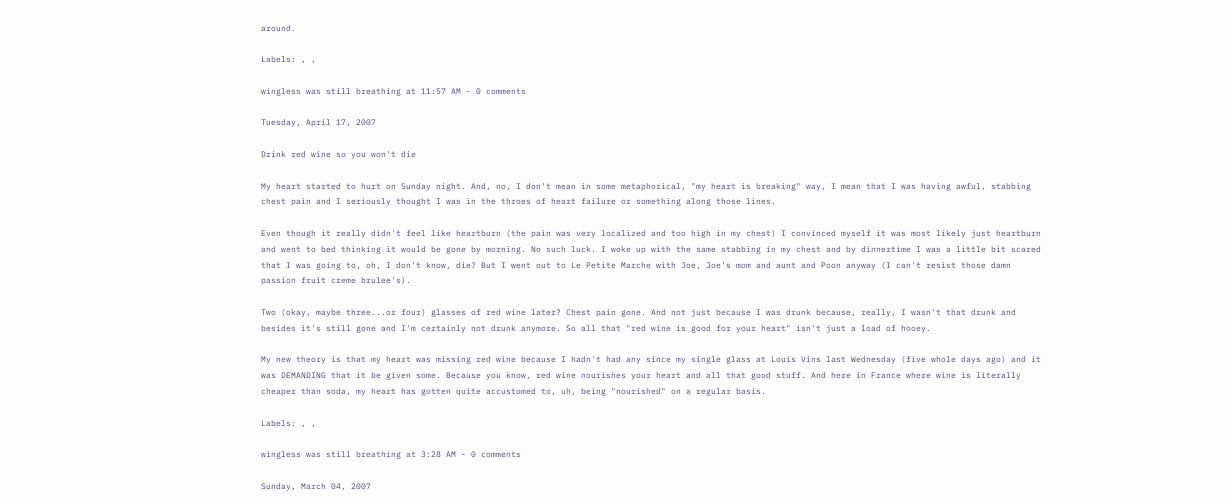around.

Labels: , ,

wingless was still breathing at 11:57 AM - 0 comments

Tuesday, April 17, 2007

Drink red wine so you won't die

My heart started to hurt on Sunday night. And, no, I don't mean in some metaphorical, "my heart is breaking" way, I mean that I was having awful, stabbing chest pain and I seriously thought I was in the throes of heart failure or something along those lines.

Even though it really didn't feel like heartburn (the pain was very localized and too high in my chest) I convinced myself it was most likely just heartburn and went to bed thinking it would be gone by morning. No such luck. I woke up with the same stabbing in my chest and by dinnertime I was a little bit scared that I was going to, oh, I don't know, die? But I went out to Le Petite Marche with Joe, Joe's mom and aunt and Poon anyway (I can't resist those damn passion fruit creme brulee's).

Two (okay, maybe three...or four) glasses of red wine later? Chest pain gone. And not just because I was drunk because, really, I wasn't that drunk and besides it's still gone and I'm certainly not drunk anymore. So all that "red wine is good for your heart" isn't just a load of hooey.

My new theory is that my heart was missing red wine because I hadn't had any since my single glass at Louis Vins last Wednesday (five whole days ago) and it was DEMANDING that it be given some. Because you know, red wine nourishes your heart and all that good stuff. And here in France where wine is literally cheaper than soda, my heart has gotten quite accustomed to, uh, being "nourished" on a regular basis.

Labels: , ,

wingless was still breathing at 3:28 AM - 0 comments

Sunday, March 04, 2007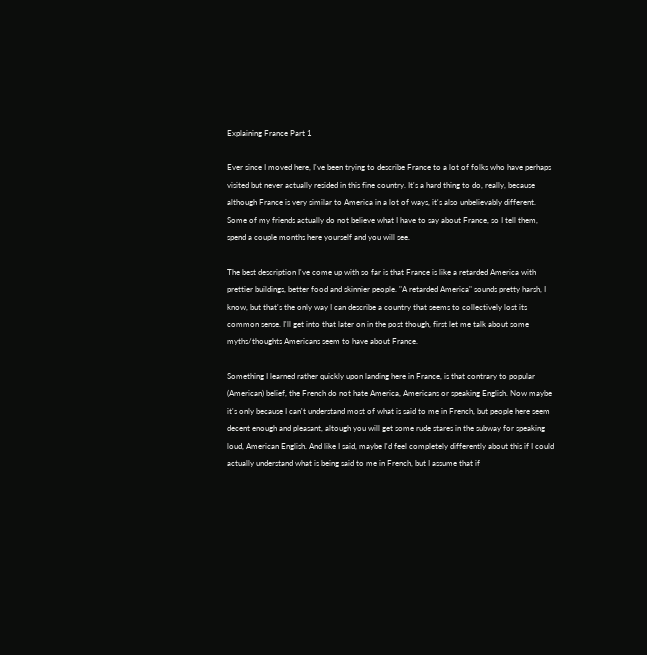Explaining France Part 1

Ever since I moved here, I've been trying to describe France to a lot of folks who have perhaps visited but never actually resided in this fine country. It's a hard thing to do, really, because although France is very similar to America in a lot of ways, it's also unbelievably different. Some of my friends actually do not believe what I have to say about France, so I tell them, spend a couple months here yourself and you will see.

The best description I've come up with so far is that France is like a retarded America with prettier buildings, better food and skinnier people. "A retarded America" sounds pretty harsh, I know, but that's the only way I can describe a country that seems to collectively lost its common sense. I'll get into that later on in the post though, first let me talk about some myths/thoughts Americans seem to have about France.

Something I learned rather quickly upon landing here in France, is that contrary to popular (American) belief, the French do not hate America, Americans or speaking English. Now maybe it's only because I can't understand most of what is said to me in French, but people here seem decent enough and pleasant, altough you will get some rude stares in the subway for speaking loud, American English. And like I said, maybe I'd feel completely differently about this if I could actually understand what is being said to me in French, but I assume that if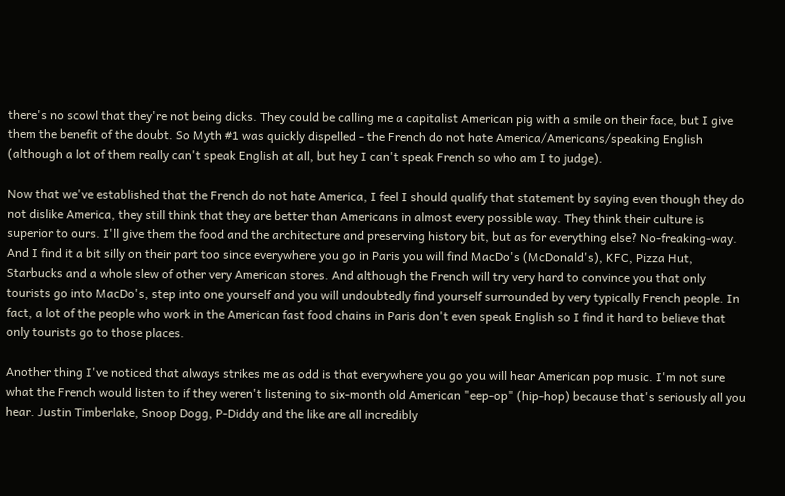there's no scowl that they're not being dicks. They could be calling me a capitalist American pig with a smile on their face, but I give them the benefit of the doubt. So Myth #1 was quickly dispelled - the French do not hate America/Americans/speaking English (although a lot of them really can't speak English at all, but hey I can't speak French so who am I to judge).

Now that we've established that the French do not hate America, I feel I should qualify that statement by saying even though they do not dislike America, they still think that they are better than Americans in almost every possible way. They think their culture is superior to ours. I'll give them the food and the architecture and preserving history bit, but as for everything else? No-freaking-way. And I find it a bit silly on their part too since everywhere you go in Paris you will find MacDo's (McDonald's), KFC, Pizza Hut, Starbucks and a whole slew of other very American stores. And although the French will try very hard to convince you that only tourists go into MacDo's, step into one yourself and you will undoubtedly find yourself surrounded by very typically French people. In fact, a lot of the people who work in the American fast food chains in Paris don't even speak English so I find it hard to believe that only tourists go to those places.

Another thing I've noticed that always strikes me as odd is that everywhere you go you will hear American pop music. I'm not sure what the French would listen to if they weren't listening to six-month old American "eep-op" (hip-hop) because that's seriously all you hear. Justin Timberlake, Snoop Dogg, P-Diddy and the like are all incredibly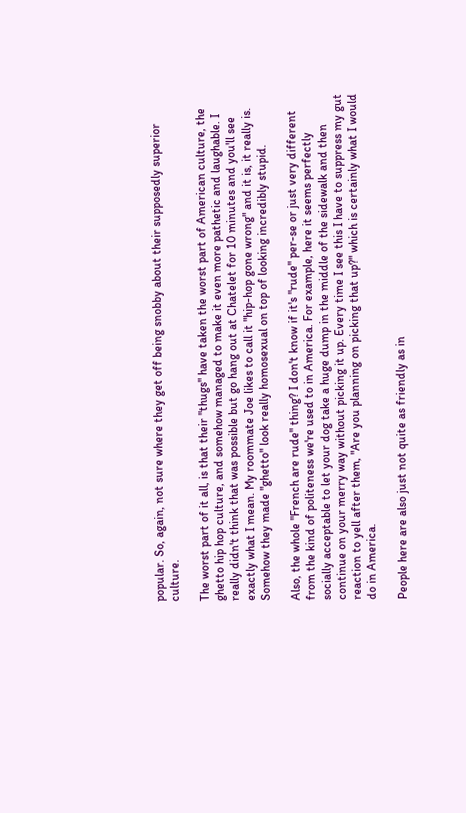popular. So, again, not sure where they get off being snobby about their supposedly superior culture.

The worst part of it all, is that their "thugs" have taken the worst part of American culture, the ghetto hip hop culture, and somehow managed to make it even more pathetic and laughable. I really didn't think that was possible but go hang out at Chatelet for 10 minutes and you'll see exactly what I mean. My roommate Joe likes to call it "hip-hop gone wrong" and it is, it really is. Somehow they made "ghetto" look really homosexual on top of looking incredibly stupid.

Also, the whole "French are rude" thing? I don't know if it's "rude" per-se or just very different from the kind of politeness we're used to in America. For example, here it seems perfectly socially acceptable to let your dog take a huge dump in the middle of the sidewalk and then continue on your merry way without picking it up. Every time I see this I have to suppress my gut reaction to yell after them, "Are you planning on picking that up?" which is certainly what I would do in America.

People here are also just not quite as friendly as in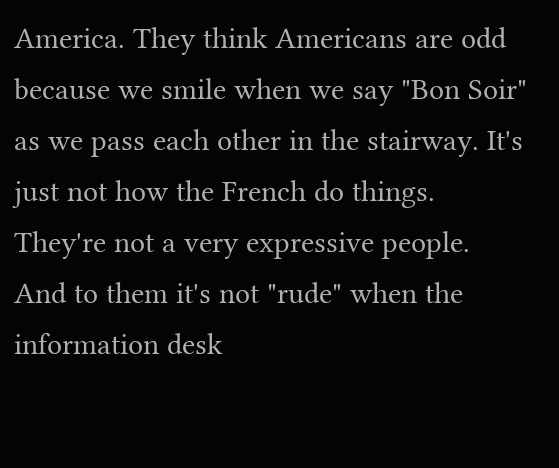America. They think Americans are odd because we smile when we say "Bon Soir" as we pass each other in the stairway. It's just not how the French do things. They're not a very expressive people. And to them it's not "rude" when the information desk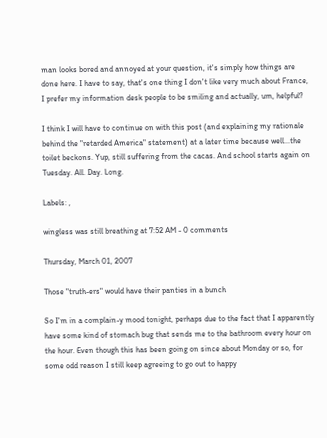man looks bored and annoyed at your question, it's simply how things are done here. I have to say, that's one thing I don't like very much about France, I prefer my information desk people to be smiling and actually, um, helpful?

I think I will have to continue on with this post (and explaining my rationale behind the "retarded America" statement) at a later time because well...the toilet beckons. Yup, still suffering from the cacas. And school starts again on Tuesday. All. Day. Long.

Labels: ,

wingless was still breathing at 7:52 AM - 0 comments

Thursday, March 01, 2007

Those "truth-ers" would have their panties in a bunch

So I'm in a complain-y mood tonight, perhaps due to the fact that I apparently have some kind of stomach bug that sends me to the bathroom every hour on the hour. Even though this has been going on since about Monday or so, for some odd reason I still keep agreeing to go out to happy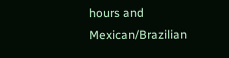hours and Mexican/Brazilian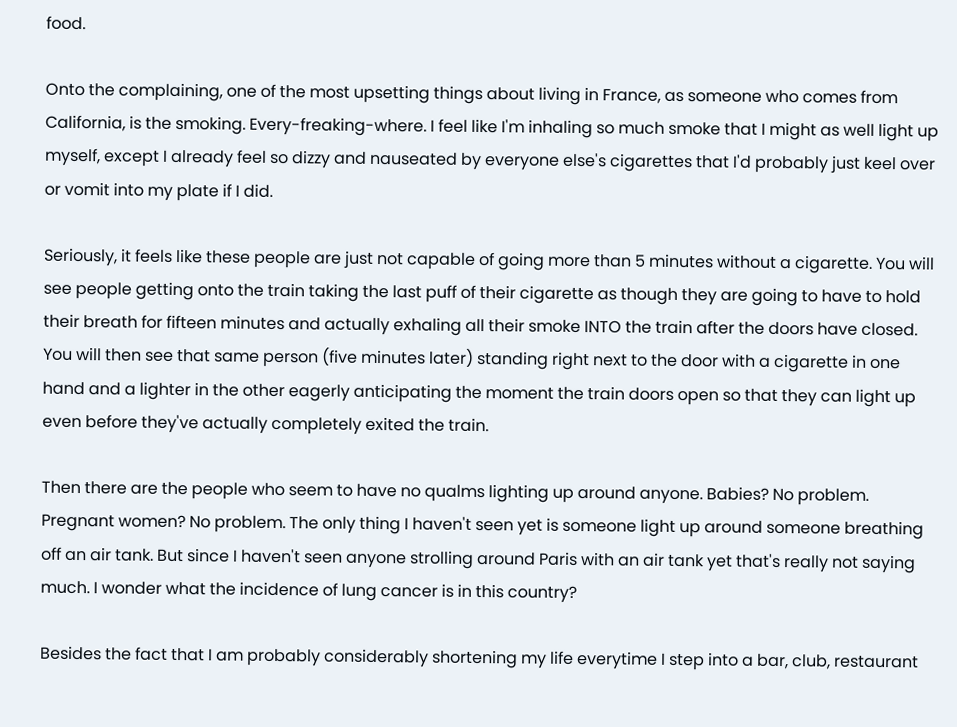food.

Onto the complaining, one of the most upsetting things about living in France, as someone who comes from California, is the smoking. Every-freaking-where. I feel like I'm inhaling so much smoke that I might as well light up myself, except I already feel so dizzy and nauseated by everyone else's cigarettes that I'd probably just keel over or vomit into my plate if I did.

Seriously, it feels like these people are just not capable of going more than 5 minutes without a cigarette. You will see people getting onto the train taking the last puff of their cigarette as though they are going to have to hold their breath for fifteen minutes and actually exhaling all their smoke INTO the train after the doors have closed. You will then see that same person (five minutes later) standing right next to the door with a cigarette in one hand and a lighter in the other eagerly anticipating the moment the train doors open so that they can light up even before they've actually completely exited the train.

Then there are the people who seem to have no qualms lighting up around anyone. Babies? No problem. Pregnant women? No problem. The only thing I haven't seen yet is someone light up around someone breathing off an air tank. But since I haven't seen anyone strolling around Paris with an air tank yet that's really not saying much. I wonder what the incidence of lung cancer is in this country?

Besides the fact that I am probably considerably shortening my life everytime I step into a bar, club, restaurant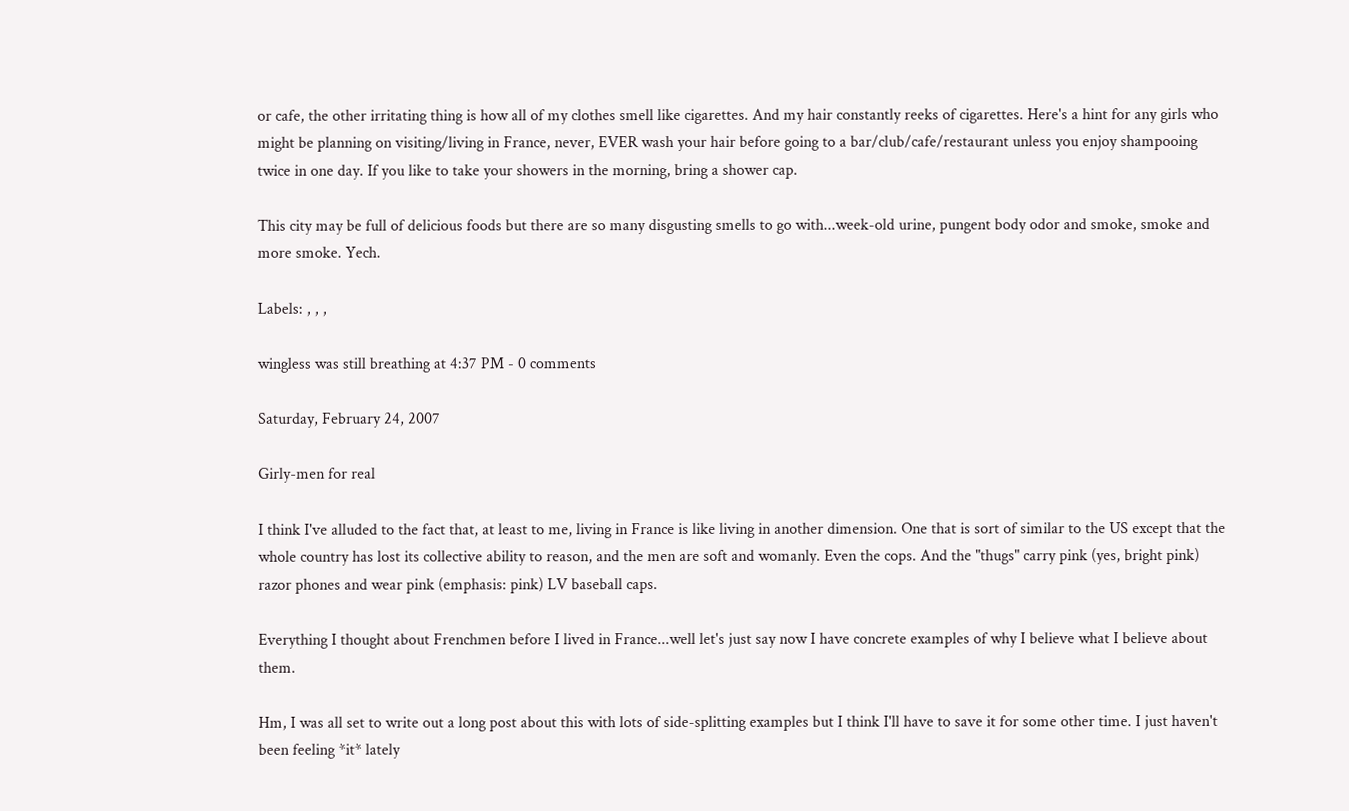or cafe, the other irritating thing is how all of my clothes smell like cigarettes. And my hair constantly reeks of cigarettes. Here's a hint for any girls who might be planning on visiting/living in France, never, EVER wash your hair before going to a bar/club/cafe/restaurant unless you enjoy shampooing twice in one day. If you like to take your showers in the morning, bring a shower cap.

This city may be full of delicious foods but there are so many disgusting smells to go with...week-old urine, pungent body odor and smoke, smoke and more smoke. Yech.

Labels: , , ,

wingless was still breathing at 4:37 PM - 0 comments

Saturday, February 24, 2007

Girly-men for real

I think I've alluded to the fact that, at least to me, living in France is like living in another dimension. One that is sort of similar to the US except that the whole country has lost its collective ability to reason, and the men are soft and womanly. Even the cops. And the "thugs" carry pink (yes, bright pink) razor phones and wear pink (emphasis: pink) LV baseball caps.

Everything I thought about Frenchmen before I lived in France...well let's just say now I have concrete examples of why I believe what I believe about them.

Hm, I was all set to write out a long post about this with lots of side-splitting examples but I think I'll have to save it for some other time. I just haven't been feeling *it* lately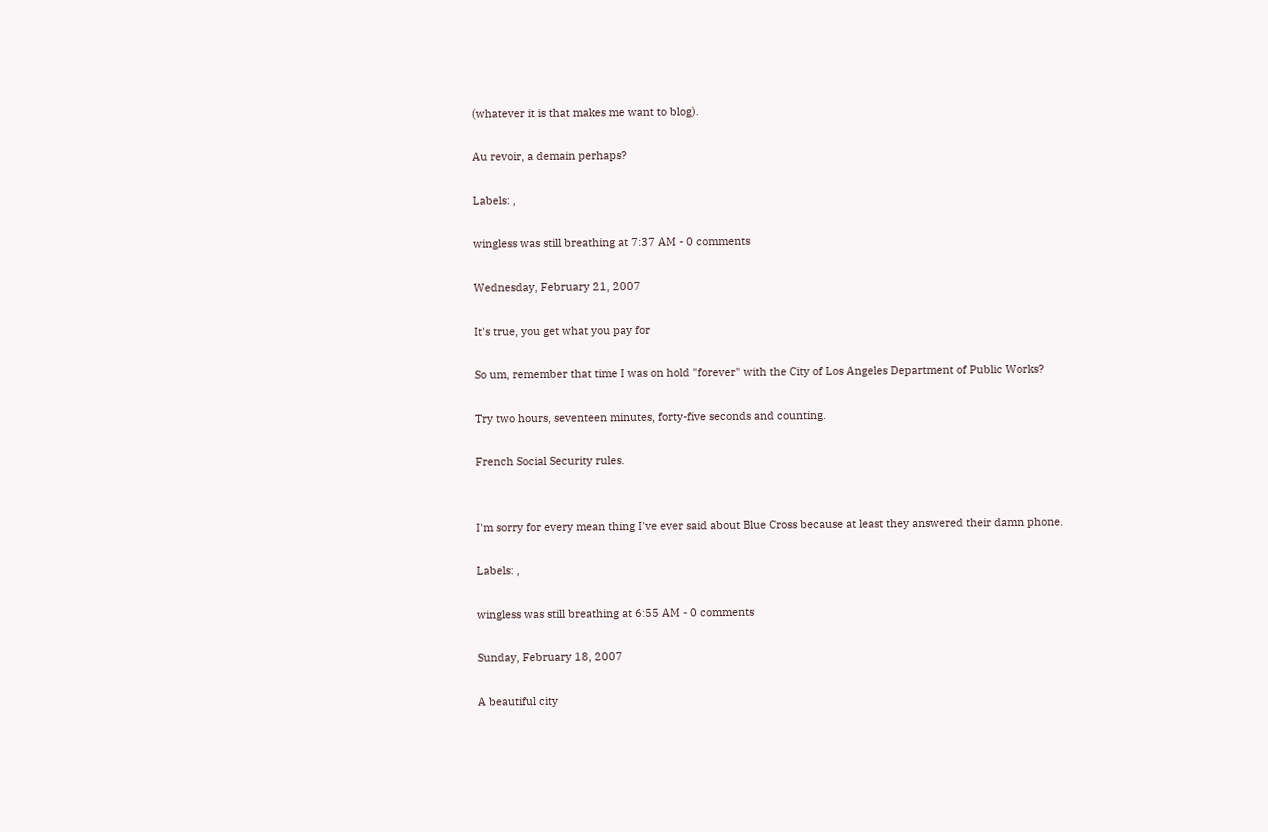(whatever it is that makes me want to blog).

Au revoir, a demain perhaps?

Labels: ,

wingless was still breathing at 7:37 AM - 0 comments

Wednesday, February 21, 2007

It's true, you get what you pay for

So um, remember that time I was on hold "forever" with the City of Los Angeles Department of Public Works?

Try two hours, seventeen minutes, forty-five seconds and counting.

French Social Security rules.


I'm sorry for every mean thing I've ever said about Blue Cross because at least they answered their damn phone.

Labels: ,

wingless was still breathing at 6:55 AM - 0 comments

Sunday, February 18, 2007

A beautiful city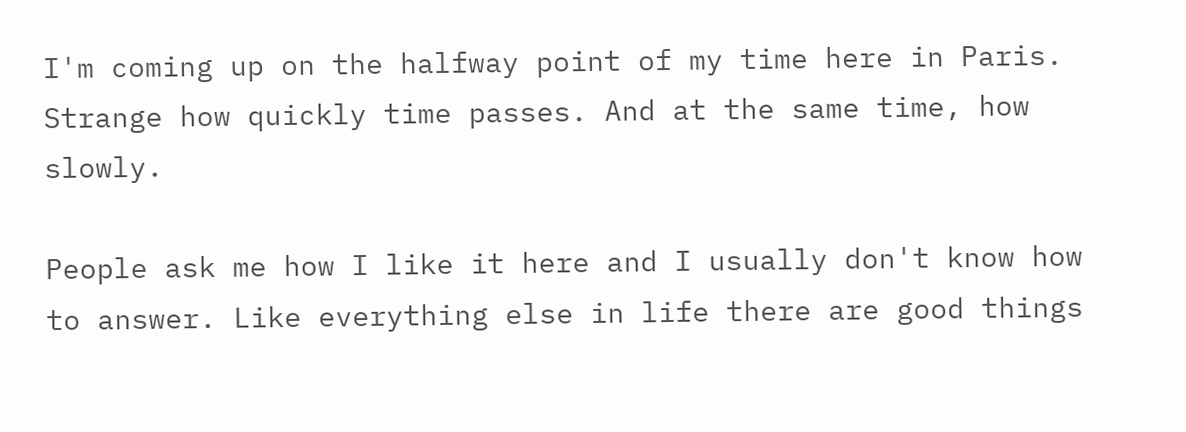I'm coming up on the halfway point of my time here in Paris. Strange how quickly time passes. And at the same time, how slowly.

People ask me how I like it here and I usually don't know how to answer. Like everything else in life there are good things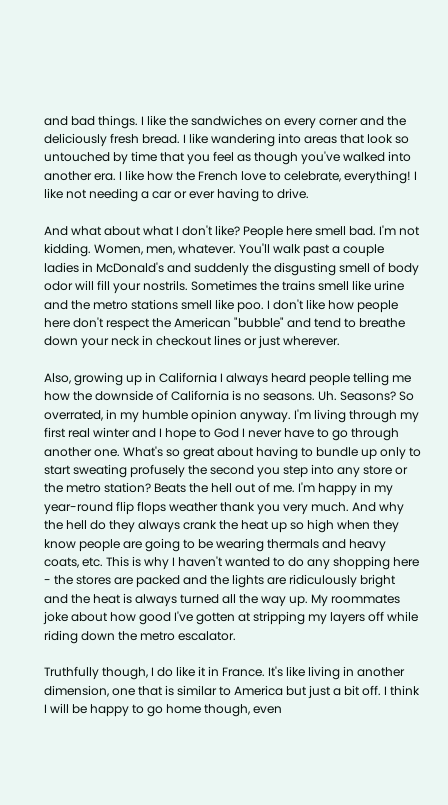and bad things. I like the sandwiches on every corner and the deliciously fresh bread. I like wandering into areas that look so untouched by time that you feel as though you've walked into another era. I like how the French love to celebrate, everything! I like not needing a car or ever having to drive.

And what about what I don't like? People here smell bad. I'm not kidding. Women, men, whatever. You'll walk past a couple ladies in McDonald's and suddenly the disgusting smell of body odor will fill your nostrils. Sometimes the trains smell like urine and the metro stations smell like poo. I don't like how people here don't respect the American "bubble" and tend to breathe down your neck in checkout lines or just wherever.

Also, growing up in California I always heard people telling me how the downside of California is no seasons. Uh. Seasons? So overrated, in my humble opinion anyway. I'm living through my first real winter and I hope to God I never have to go through another one. What's so great about having to bundle up only to start sweating profusely the second you step into any store or the metro station? Beats the hell out of me. I'm happy in my year-round flip flops weather thank you very much. And why the hell do they always crank the heat up so high when they know people are going to be wearing thermals and heavy coats, etc. This is why I haven't wanted to do any shopping here - the stores are packed and the lights are ridiculously bright and the heat is always turned all the way up. My roommates joke about how good I've gotten at stripping my layers off while riding down the metro escalator.

Truthfully though, I do like it in France. It's like living in another dimension, one that is similar to America but just a bit off. I think I will be happy to go home though, even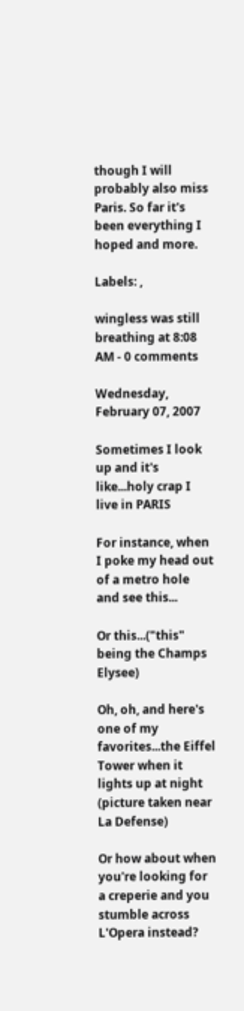though I will probably also miss Paris. So far it's been everything I hoped and more.

Labels: ,

wingless was still breathing at 8:08 AM - 0 comments

Wednesday, February 07, 2007

Sometimes I look up and it's like...holy crap I live in PARIS

For instance, when I poke my head out of a metro hole and see this...

Or this...("this" being the Champs Elysee)

Oh, oh, and here's one of my favorites...the Eiffel Tower when it lights up at night (picture taken near La Defense)

Or how about when you're looking for a creperie and you stumble across L'Opera instead?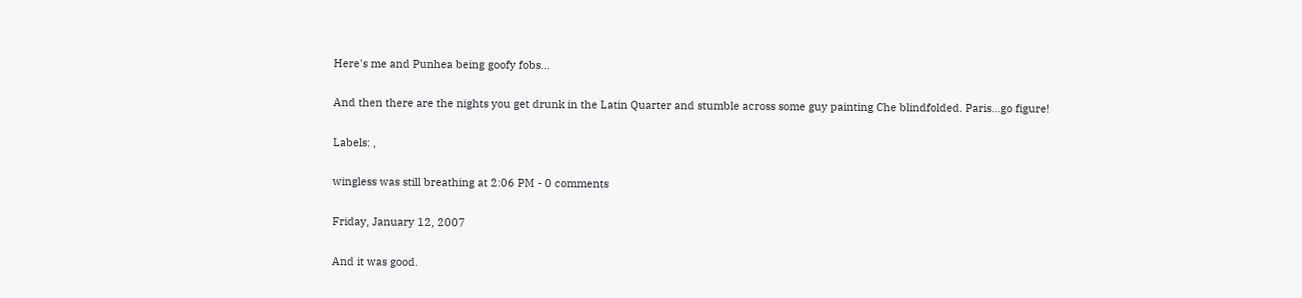Here's me and Punhea being goofy fobs...

And then there are the nights you get drunk in the Latin Quarter and stumble across some guy painting Che blindfolded. Paris...go figure!

Labels: ,

wingless was still breathing at 2:06 PM - 0 comments

Friday, January 12, 2007

And it was good.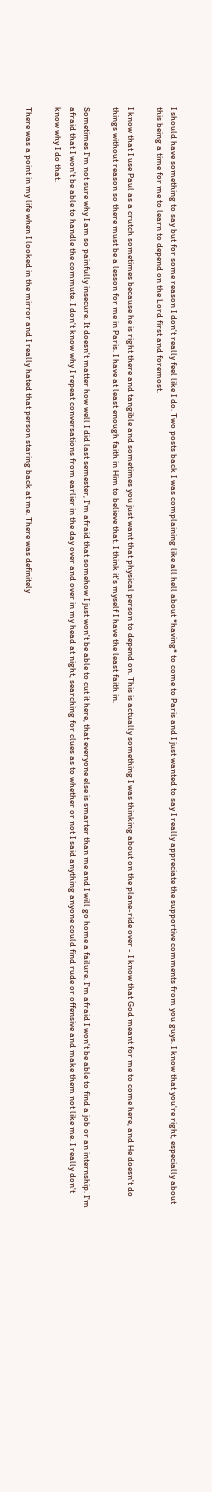I should have something to say but for some reason I don't really feel like I do. Two posts back I was complaining like all hell about *having* to come to Paris and I just wanted to say I really appreciate the supportive comments from you guys. I know that you're right, especially about this being a time for me to learn to depend on the Lord first and foremost.

I know that I use Paul as a crutch sometimes because he is right there and tangible and sometimes you just want that physical person to depend on. This is actually something I was thinking about on the plane-ride over - I know that God meant for me to come here, and He doesn't do things without reason so there must be a lesson for me in Paris. I have at least enough faith in Him to believe that. I think it's myself I have the least faith in.

Sometimes I'm not sure why I am so painfully insecure. It doesn't matter how well I did last semester, I'm afraid that somehow I just won't be able to cut it here, that everyone else is smarter than me and I will go home a failure. I'm afraid I won't be able to find a job or an internship. I'm afraid that I won't be able to handle the commute. I don't know why I repeat conversations from earlier in the day over and over in my head at night, searching for clues as to whether or not I said anything anyone could find rude or offensive and make them not like me. I really don't know why I do that.

There was a point in my life when I looked in the mirror and I really hated that person staring back at me. There was definitely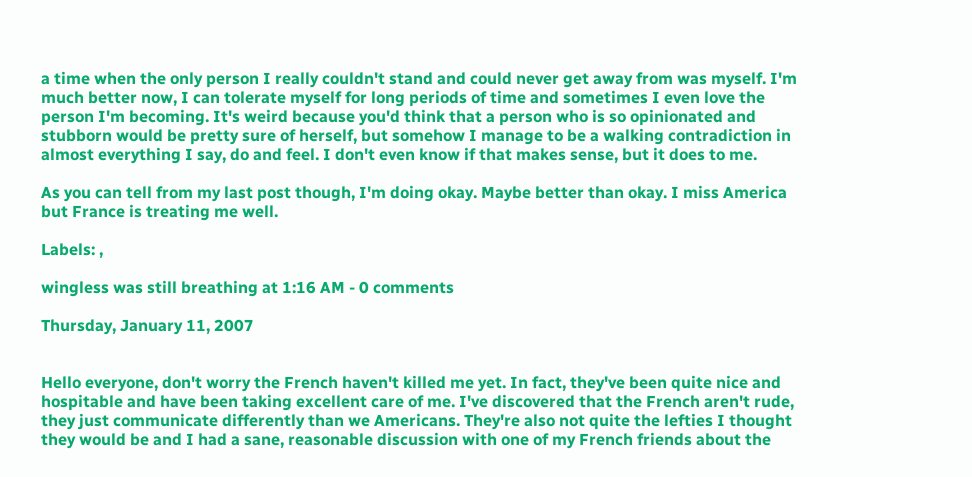a time when the only person I really couldn't stand and could never get away from was myself. I'm much better now, I can tolerate myself for long periods of time and sometimes I even love the person I'm becoming. It's weird because you'd think that a person who is so opinionated and stubborn would be pretty sure of herself, but somehow I manage to be a walking contradiction in almost everything I say, do and feel. I don't even know if that makes sense, but it does to me.

As you can tell from my last post though, I'm doing okay. Maybe better than okay. I miss America but France is treating me well.

Labels: ,

wingless was still breathing at 1:16 AM - 0 comments

Thursday, January 11, 2007


Hello everyone, don't worry the French haven't killed me yet. In fact, they've been quite nice and hospitable and have been taking excellent care of me. I've discovered that the French aren't rude, they just communicate differently than we Americans. They're also not quite the lefties I thought they would be and I had a sane, reasonable discussion with one of my French friends about the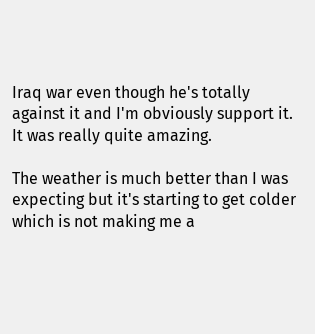Iraq war even though he's totally against it and I'm obviously support it. It was really quite amazing.

The weather is much better than I was expecting but it's starting to get colder which is not making me a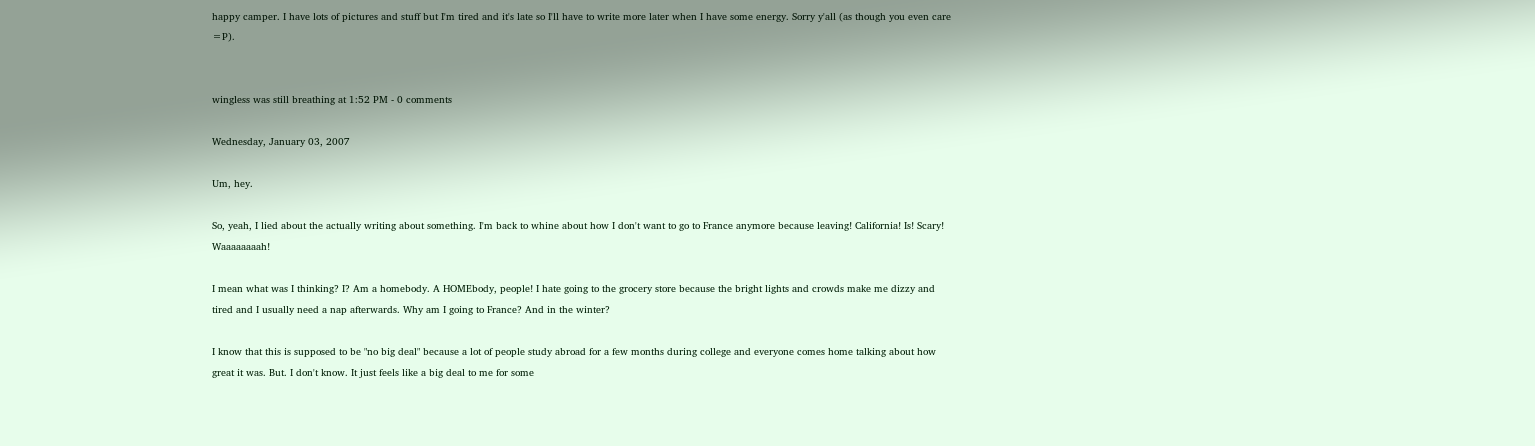happy camper. I have lots of pictures and stuff but I'm tired and it's late so I'll have to write more later when I have some energy. Sorry y'all (as though you even care =P).


wingless was still breathing at 1:52 PM - 0 comments

Wednesday, January 03, 2007

Um, hey.

So, yeah, I lied about the actually writing about something. I'm back to whine about how I don't want to go to France anymore because leaving! California! Is! Scary! Waaaaaaaah!

I mean what was I thinking? I? Am a homebody. A HOMEbody, people! I hate going to the grocery store because the bright lights and crowds make me dizzy and tired and I usually need a nap afterwards. Why am I going to France? And in the winter?

I know that this is supposed to be "no big deal" because a lot of people study abroad for a few months during college and everyone comes home talking about how great it was. But. I don't know. It just feels like a big deal to me for some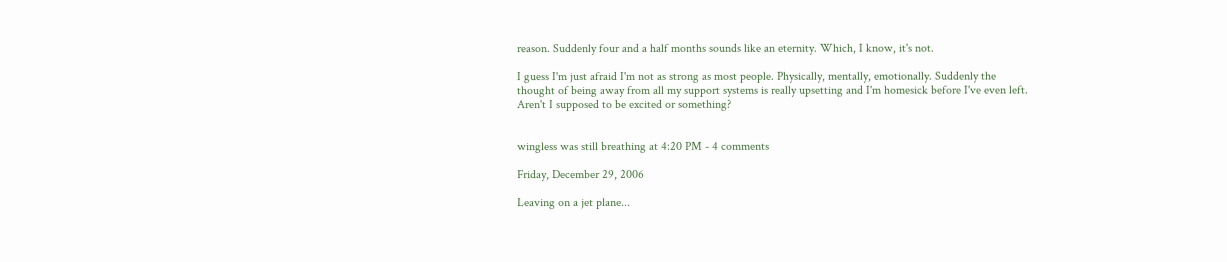reason. Suddenly four and a half months sounds like an eternity. Which, I know, it's not.

I guess I'm just afraid I'm not as strong as most people. Physically, mentally, emotionally. Suddenly the thought of being away from all my support systems is really upsetting and I'm homesick before I've even left. Aren't I supposed to be excited or something?


wingless was still breathing at 4:20 PM - 4 comments

Friday, December 29, 2006

Leaving on a jet plane...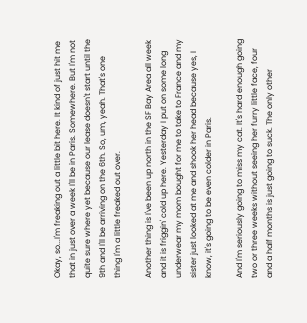Okay, so...I'm freaking out a little bit here. It kind of just hit me that in just over a week I'll be in Paris. Somewhere. But I'm not quite sure where yet because our lease doesn't start until the 9th and I'll be arriving on the 6th. So, um, yeah. That's one thing I'm a little freaked out over.

Another thing is I've been up north in the SF Bay Area all week and it is friggin' cold up here. Yesterday I put on some long underwear my mom bought for me to take to France and my sister just looked at me and shook her head because yes, I know, it's going to be even colder in Paris.

And I'm seriously going to miss my cat. It's hard enough going two or three weeks without seeing her furry little face, four and a half months is just going to suck. The only other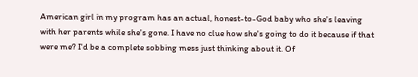American girl in my program has an actual, honest-to-God baby who she's leaving with her parents while she's gone. I have no clue how she's going to do it because if that were me? I'd be a complete sobbing mess just thinking about it. Of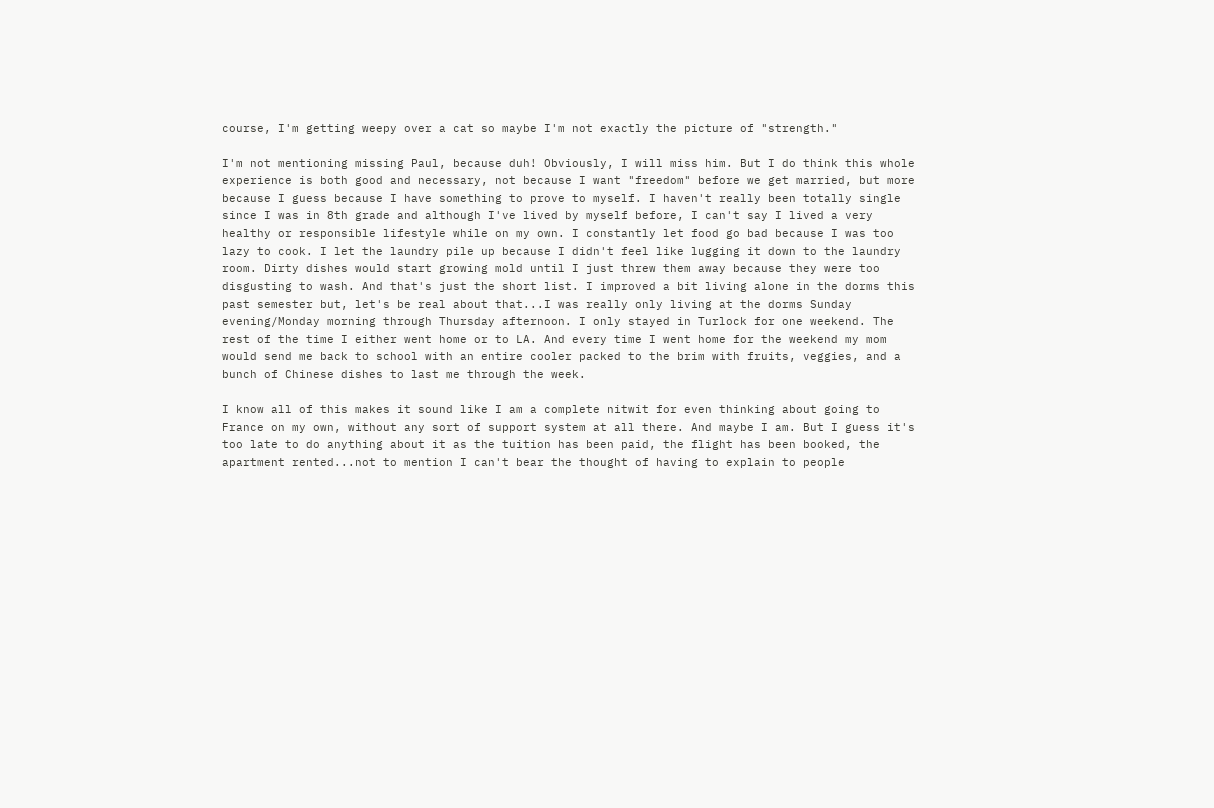course, I'm getting weepy over a cat so maybe I'm not exactly the picture of "strength."

I'm not mentioning missing Paul, because duh! Obviously, I will miss him. But I do think this whole experience is both good and necessary, not because I want "freedom" before we get married, but more because I guess because I have something to prove to myself. I haven't really been totally single since I was in 8th grade and although I've lived by myself before, I can't say I lived a very healthy or responsible lifestyle while on my own. I constantly let food go bad because I was too lazy to cook. I let the laundry pile up because I didn't feel like lugging it down to the laundry room. Dirty dishes would start growing mold until I just threw them away because they were too disgusting to wash. And that's just the short list. I improved a bit living alone in the dorms this past semester but, let's be real about that...I was really only living at the dorms Sunday evening/Monday morning through Thursday afternoon. I only stayed in Turlock for one weekend. The rest of the time I either went home or to LA. And every time I went home for the weekend my mom would send me back to school with an entire cooler packed to the brim with fruits, veggies, and a bunch of Chinese dishes to last me through the week.

I know all of this makes it sound like I am a complete nitwit for even thinking about going to France on my own, without any sort of support system at all there. And maybe I am. But I guess it's too late to do anything about it as the tuition has been paid, the flight has been booked, the apartment rented...not to mention I can't bear the thought of having to explain to people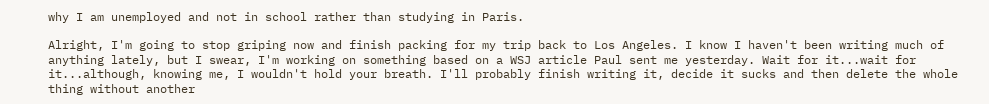why I am unemployed and not in school rather than studying in Paris.

Alright, I'm going to stop griping now and finish packing for my trip back to Los Angeles. I know I haven't been writing much of anything lately, but I swear, I'm working on something based on a WSJ article Paul sent me yesterday. Wait for it...wait for it...although, knowing me, I wouldn't hold your breath. I'll probably finish writing it, decide it sucks and then delete the whole thing without another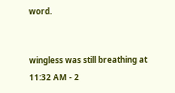word.


wingless was still breathing at 11:32 AM - 2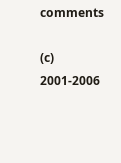comments

(c) 2001-2006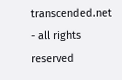transcended.net - all rights reserved